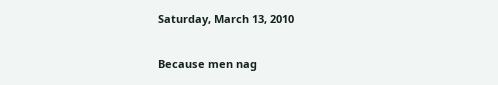Saturday, March 13, 2010

Because men nag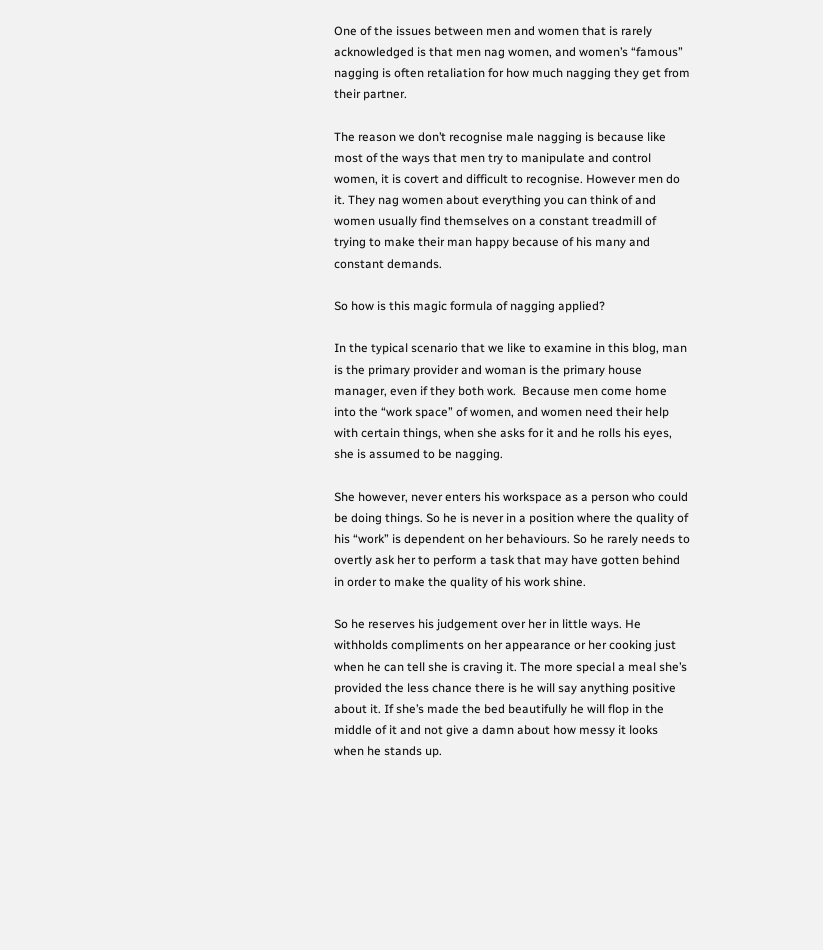One of the issues between men and women that is rarely acknowledged is that men nag women, and women’s “famous” nagging is often retaliation for how much nagging they get from their partner.

The reason we don’t recognise male nagging is because like most of the ways that men try to manipulate and control women, it is covert and difficult to recognise. However men do it. They nag women about everything you can think of and women usually find themselves on a constant treadmill of trying to make their man happy because of his many and constant demands.

So how is this magic formula of nagging applied?

In the typical scenario that we like to examine in this blog, man is the primary provider and woman is the primary house manager, even if they both work.  Because men come home into the “work space” of women, and women need their help with certain things, when she asks for it and he rolls his eyes, she is assumed to be nagging.

She however, never enters his workspace as a person who could be doing things. So he is never in a position where the quality of his “work” is dependent on her behaviours. So he rarely needs to overtly ask her to perform a task that may have gotten behind in order to make the quality of his work shine.

So he reserves his judgement over her in little ways. He withholds compliments on her appearance or her cooking just when he can tell she is craving it. The more special a meal she’s provided the less chance there is he will say anything positive about it. If she’s made the bed beautifully he will flop in the middle of it and not give a damn about how messy it looks when he stands up.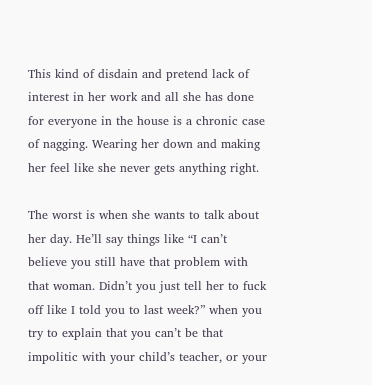This kind of disdain and pretend lack of interest in her work and all she has done for everyone in the house is a chronic case of nagging. Wearing her down and making her feel like she never gets anything right.

The worst is when she wants to talk about her day. He’ll say things like “I can’t believe you still have that problem with that woman. Didn’t you just tell her to fuck off like I told you to last week?” when you try to explain that you can’t be that impolitic with your child’s teacher, or your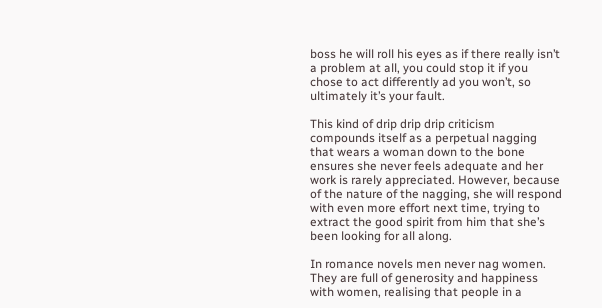boss he will roll his eyes as if there really isn’t a problem at all, you could stop it if you chose to act differently ad you won’t, so ultimately it’s your fault.

This kind of drip drip drip criticism compounds itself as a perpetual nagging that wears a woman down to the bone ensures she never feels adequate and her work is rarely appreciated. However, because of the nature of the nagging, she will respond with even more effort next time, trying to extract the good spirit from him that she’s been looking for all along.

In romance novels men never nag women. They are full of generosity and happiness with women, realising that people in a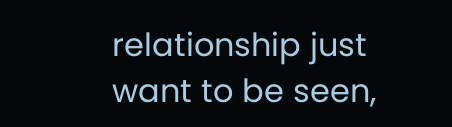relationship just want to be seen,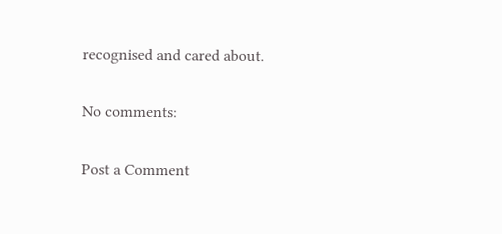recognised and cared about.

No comments:

Post a Comment